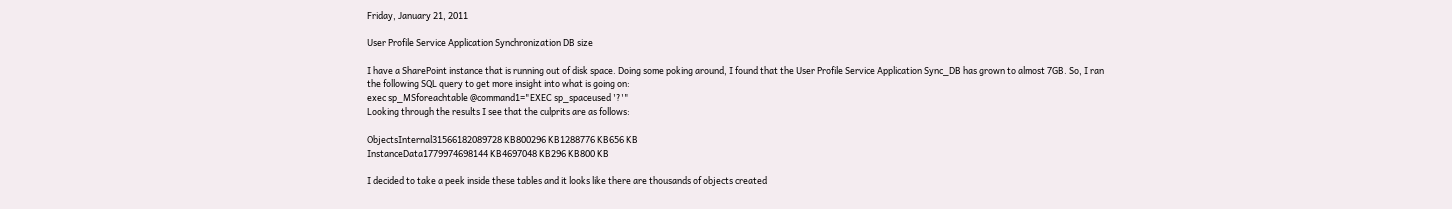Friday, January 21, 2011

User Profile Service Application Synchronization DB size

I have a SharePoint instance that is running out of disk space. Doing some poking around, I found that the User Profile Service Application Sync_DB has grown to almost 7GB. So, I ran the following SQL query to get more insight into what is going on:
exec sp_MSforeachtable @command1="EXEC sp_spaceused '?'"
Looking through the results I see that the culprits are as follows:

ObjectsInternal31566182089728 KB800296 KB1288776 KB656 KB
InstanceData1779974698144 KB4697048 KB296 KB800 KB

I decided to take a peek inside these tables and it looks like there are thousands of objects created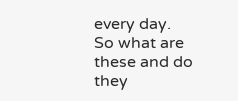every day. So what are these and do they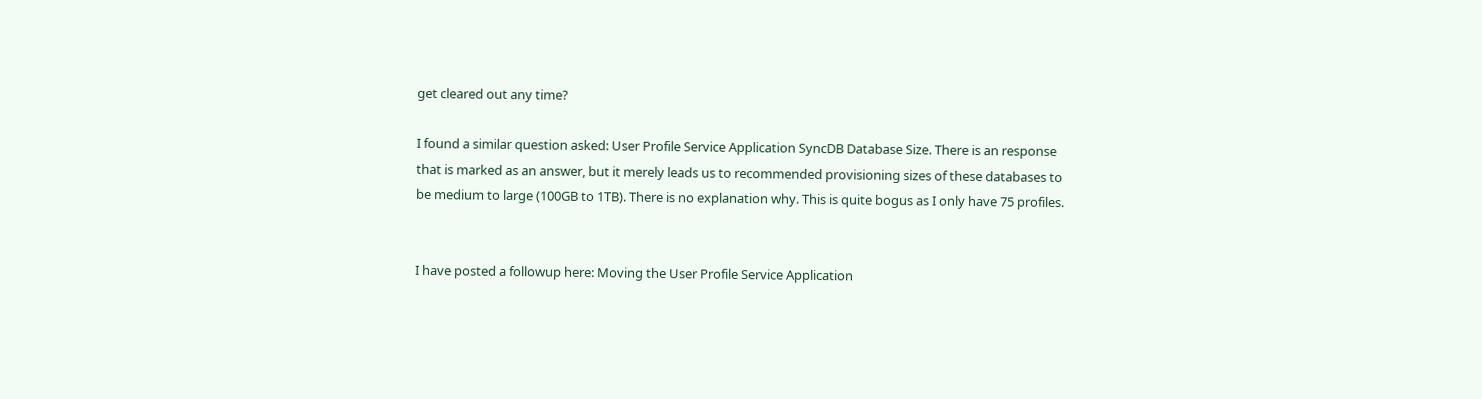get cleared out any time?

I found a similar question asked: User Profile Service Application SyncDB Database Size. There is an response that is marked as an answer, but it merely leads us to recommended provisioning sizes of these databases to be medium to large (100GB to 1TB). There is no explanation why. This is quite bogus as I only have 75 profiles.


I have posted a followup here: Moving the User Profile Service Application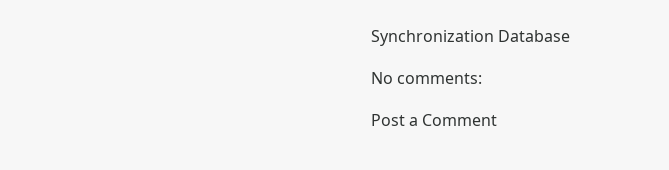Synchronization Database

No comments:

Post a Comment